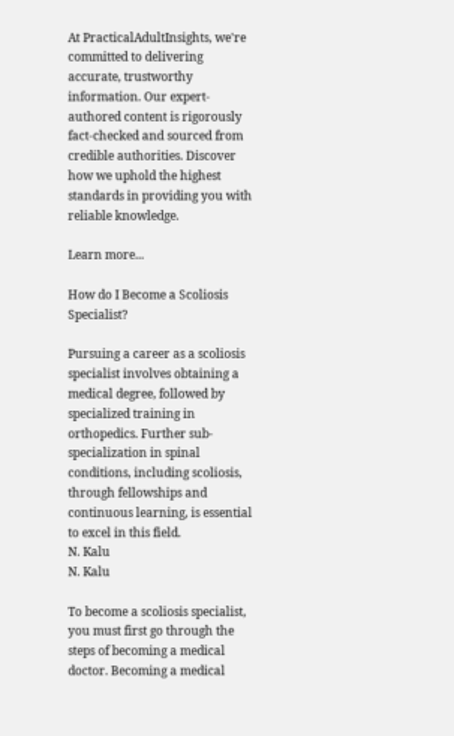At PracticalAdultInsights, we're committed to delivering accurate, trustworthy information. Our expert-authored content is rigorously fact-checked and sourced from credible authorities. Discover how we uphold the highest standards in providing you with reliable knowledge.

Learn more...

How do I Become a Scoliosis Specialist?

Pursuing a career as a scoliosis specialist involves obtaining a medical degree, followed by specialized training in orthopedics. Further sub-specialization in spinal conditions, including scoliosis, through fellowships and continuous learning, is essential to excel in this field.
N. Kalu
N. Kalu

To become a scoliosis specialist, you must first go through the steps of becoming a medical doctor. Becoming a medical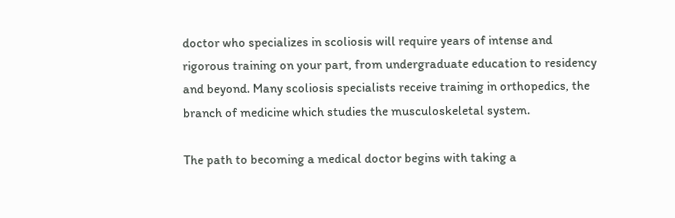doctor who specializes in scoliosis will require years of intense and rigorous training on your part, from undergraduate education to residency and beyond. Many scoliosis specialists receive training in orthopedics, the branch of medicine which studies the musculoskeletal system.

The path to becoming a medical doctor begins with taking a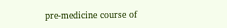pre-medicine course of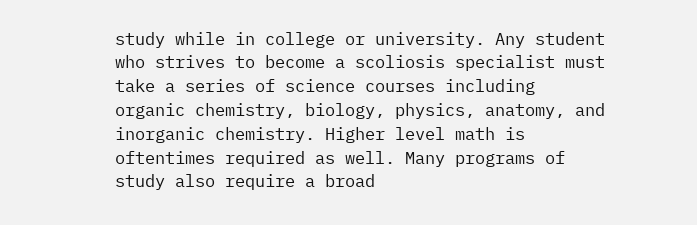study while in college or university. Any student who strives to become a scoliosis specialist must take a series of science courses including organic chemistry, biology, physics, anatomy, and inorganic chemistry. Higher level math is oftentimes required as well. Many programs of study also require a broad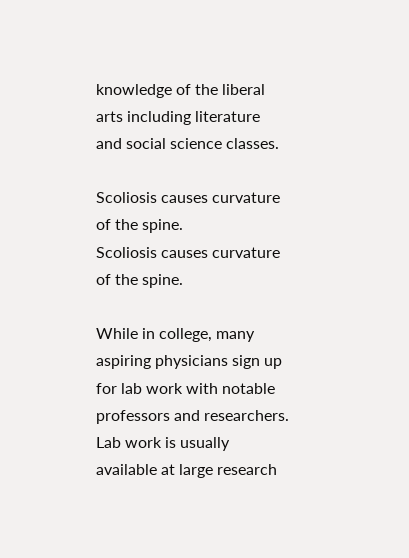knowledge of the liberal arts including literature and social science classes.

Scoliosis causes curvature of the spine.
Scoliosis causes curvature of the spine.

While in college, many aspiring physicians sign up for lab work with notable professors and researchers. Lab work is usually available at large research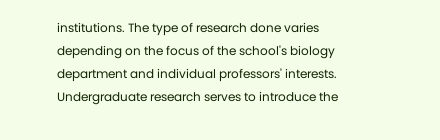institutions. The type of research done varies depending on the focus of the school's biology department and individual professors' interests. Undergraduate research serves to introduce the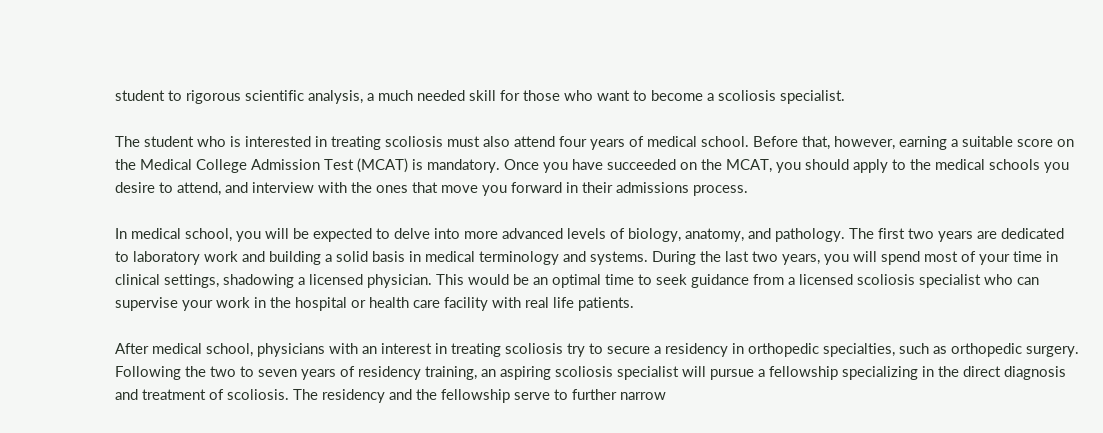student to rigorous scientific analysis, a much needed skill for those who want to become a scoliosis specialist.

The student who is interested in treating scoliosis must also attend four years of medical school. Before that, however, earning a suitable score on the Medical College Admission Test (MCAT) is mandatory. Once you have succeeded on the MCAT, you should apply to the medical schools you desire to attend, and interview with the ones that move you forward in their admissions process.

In medical school, you will be expected to delve into more advanced levels of biology, anatomy, and pathology. The first two years are dedicated to laboratory work and building a solid basis in medical terminology and systems. During the last two years, you will spend most of your time in clinical settings, shadowing a licensed physician. This would be an optimal time to seek guidance from a licensed scoliosis specialist who can supervise your work in the hospital or health care facility with real life patients.

After medical school, physicians with an interest in treating scoliosis try to secure a residency in orthopedic specialties, such as orthopedic surgery. Following the two to seven years of residency training, an aspiring scoliosis specialist will pursue a fellowship specializing in the direct diagnosis and treatment of scoliosis. The residency and the fellowship serve to further narrow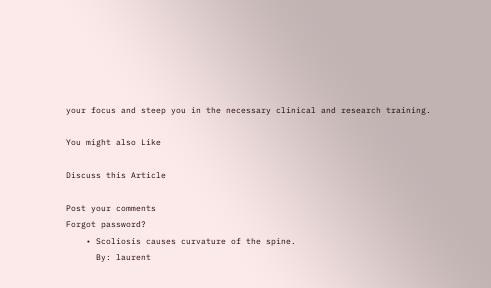your focus and steep you in the necessary clinical and research training.

You might also Like

Discuss this Article

Post your comments
Forgot password?
    • Scoliosis causes curvature of the spine.
      By: laurent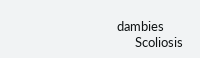dambies
      Scoliosis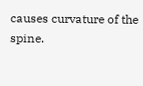causes curvature of the spine.